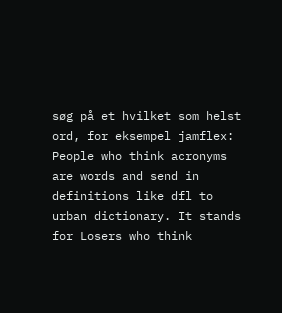søg på et hvilket som helst ord, for eksempel jamflex:
People who think acronyms are words and send in definitions like dfl to urban dictionary. It stands for Losers who think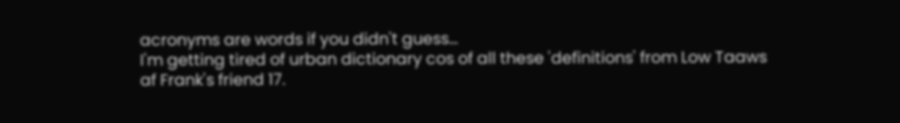acronyms are words if you didn't guess...
I'm getting tired of urban dictionary cos of all these 'definitions' from Low Taaws
af Frank's friend 17.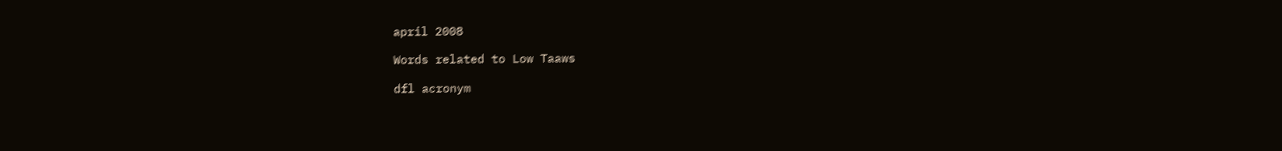april 2008

Words related to Low Taaws

dfl acronym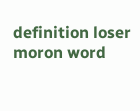definition loser moron word